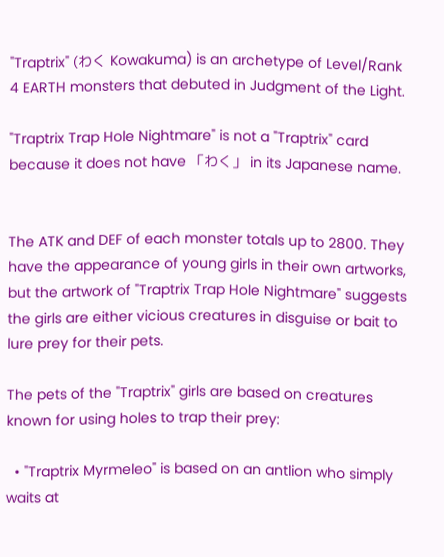"Traptrix" (わく Kowakuma) is an archetype of Level/Rank 4 EARTH monsters that debuted in Judgment of the Light.

"Traptrix Trap Hole Nightmare" is not a "Traptrix" card because it does not have 「わく」 in its Japanese name.


The ATK and DEF of each monster totals up to 2800. They have the appearance of young girls in their own artworks, but the artwork of "Traptrix Trap Hole Nightmare" suggests the girls are either vicious creatures in disguise or bait to lure prey for their pets.

The pets of the "Traptrix" girls are based on creatures known for using holes to trap their prey:

  • "Traptrix Myrmeleo" is based on an antlion who simply waits at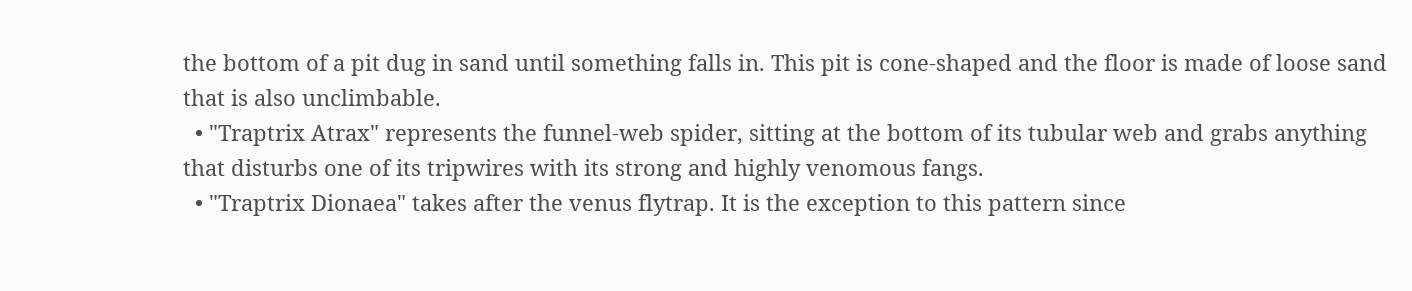the bottom of a pit dug in sand until something falls in. This pit is cone-shaped and the floor is made of loose sand that is also unclimbable.
  • "Traptrix Atrax" represents the funnel-web spider, sitting at the bottom of its tubular web and grabs anything that disturbs one of its tripwires with its strong and highly venomous fangs.
  • "Traptrix Dionaea" takes after the venus flytrap. It is the exception to this pattern since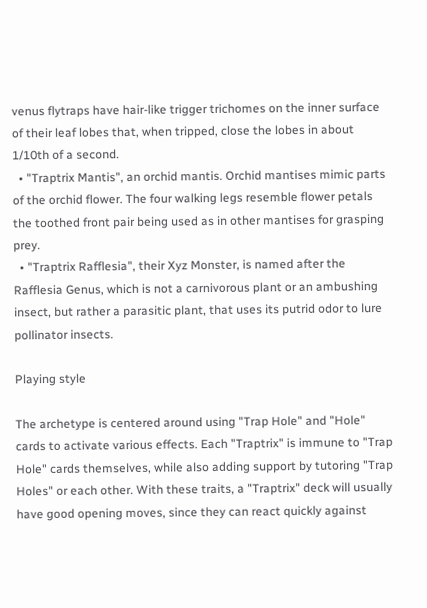venus flytraps have hair-like trigger trichomes on the inner surface of their leaf lobes that, when tripped, close the lobes in about 1/10th of a second.
  • "Traptrix Mantis", an orchid mantis. Orchid mantises mimic parts of the orchid flower. The four walking legs resemble flower petals the toothed front pair being used as in other mantises for grasping prey.
  • "Traptrix Rafflesia", their Xyz Monster, is named after the Rafflesia Genus, which is not a carnivorous plant or an ambushing insect, but rather a parasitic plant, that uses its putrid odor to lure pollinator insects.

Playing style

The archetype is centered around using "Trap Hole" and "Hole" cards to activate various effects. Each "Traptrix" is immune to "Trap Hole" cards themselves, while also adding support by tutoring "Trap Holes" or each other. With these traits, a "Traptrix" deck will usually have good opening moves, since they can react quickly against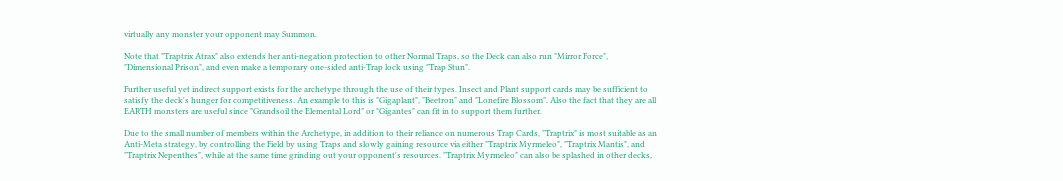virtually any monster your opponent may Summon.

Note that "Traptrix Atrax" also extends her anti-negation protection to other Normal Traps, so the Deck can also run "Mirror Force", "Dimensional Prison", and even make a temporary one-sided anti-Trap lock using "Trap Stun".

Further useful yet indirect support exists for the archetype through the use of their types. Insect and Plant support cards may be sufficient to satisfy the deck's hunger for competitiveness. An example to this is "Gigaplant", "Beetron" and "Lonefire Blossom". Also the fact that they are all EARTH monsters are useful since "Grandsoil the Elemental Lord" or "Gigantes" can fit in to support them further.

Due to the small number of members within the Archetype, in addition to their reliance on numerous Trap Cards, "Traptrix" is most suitable as an Anti-Meta strategy, by controlling the Field by using Traps and slowly gaining resource via either "Traptrix Myrmeleo", "Traptrix Mantis", and "Traptrix Nepenthes", while at the same time grinding out your opponent's resources. "Traptrix Myrmeleo" can also be splashed in other decks,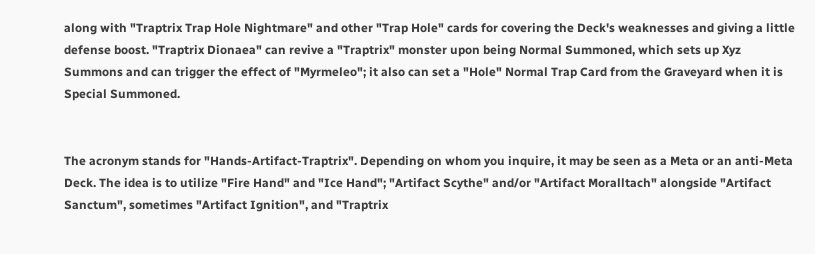along with "Traptrix Trap Hole Nightmare" and other "Trap Hole" cards for covering the Deck's weaknesses and giving a little defense boost. "Traptrix Dionaea" can revive a "Traptrix" monster upon being Normal Summoned, which sets up Xyz Summons and can trigger the effect of "Myrmeleo"; it also can set a "Hole" Normal Trap Card from the Graveyard when it is Special Summoned.


The acronym stands for "Hands-Artifact-Traptrix". Depending on whom you inquire, it may be seen as a Meta or an anti-Meta Deck. The idea is to utilize "Fire Hand" and "Ice Hand"; "Artifact Scythe" and/or "Artifact Moralltach" alongside "Artifact Sanctum", sometimes "Artifact Ignition", and "Traptrix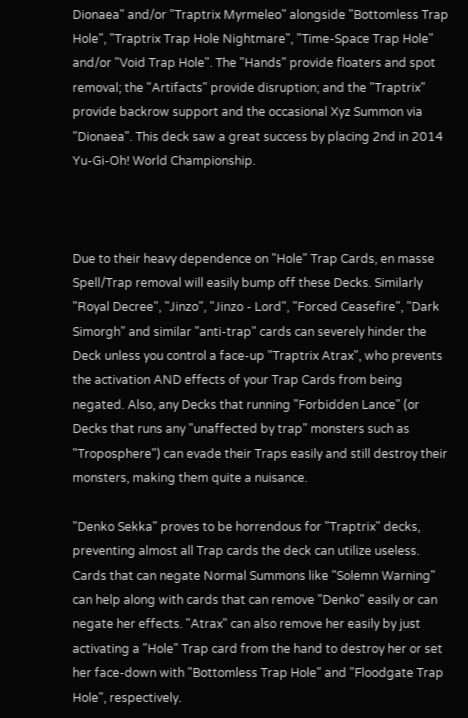Dionaea" and/or "Traptrix Myrmeleo" alongside "Bottomless Trap Hole", "Traptrix Trap Hole Nightmare", "Time-Space Trap Hole" and/or "Void Trap Hole". The "Hands" provide floaters and spot removal; the "Artifacts" provide disruption; and the "Traptrix" provide backrow support and the occasional Xyz Summon via "Dionaea". This deck saw a great success by placing 2nd in 2014 Yu-Gi-Oh! World Championship.



Due to their heavy dependence on "Hole" Trap Cards, en masse Spell/Trap removal will easily bump off these Decks. Similarly "Royal Decree", "Jinzo", "Jinzo - Lord", "Forced Ceasefire", "Dark Simorgh" and similar "anti-trap" cards can severely hinder the Deck unless you control a face-up "Traptrix Atrax", who prevents the activation AND effects of your Trap Cards from being negated. Also, any Decks that running "Forbidden Lance" (or Decks that runs any "unaffected by trap" monsters such as "Troposphere") can evade their Traps easily and still destroy their monsters, making them quite a nuisance.

"Denko Sekka" proves to be horrendous for "Traptrix" decks, preventing almost all Trap cards the deck can utilize useless. Cards that can negate Normal Summons like "Solemn Warning" can help along with cards that can remove "Denko" easily or can negate her effects. "Atrax" can also remove her easily by just activating a "Hole" Trap card from the hand to destroy her or set her face-down with "Bottomless Trap Hole" and "Floodgate Trap Hole", respectively.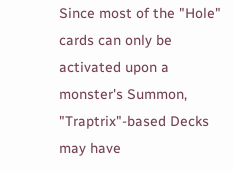Since most of the "Hole" cards can only be activated upon a monster's Summon, "Traptrix"-based Decks may have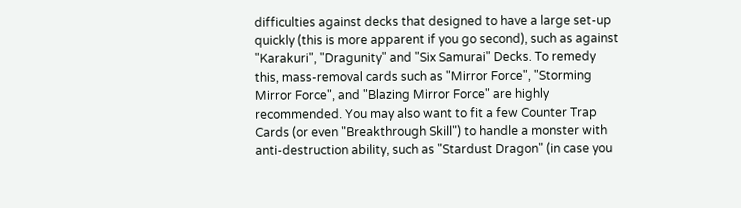difficulties against decks that designed to have a large set-up quickly (this is more apparent if you go second), such as against "Karakuri", "Dragunity" and "Six Samurai" Decks. To remedy this, mass-removal cards such as "Mirror Force", "Storming Mirror Force", and "Blazing Mirror Force" are highly recommended. You may also want to fit a few Counter Trap Cards (or even "Breakthrough Skill") to handle a monster with anti-destruction ability, such as "Stardust Dragon" (in case you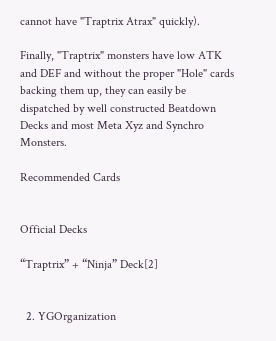cannot have "Traptrix Atrax" quickly).

Finally, "Traptrix" monsters have low ATK and DEF and without the proper "Hole" cards backing them up, they can easily be dispatched by well constructed Beatdown Decks and most Meta Xyz and Synchro Monsters.

Recommended Cards


Official Decks

“Traptrix” + “Ninja” Deck[2]


  2. YGOrganization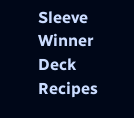Sleeve Winner Deck Recipes